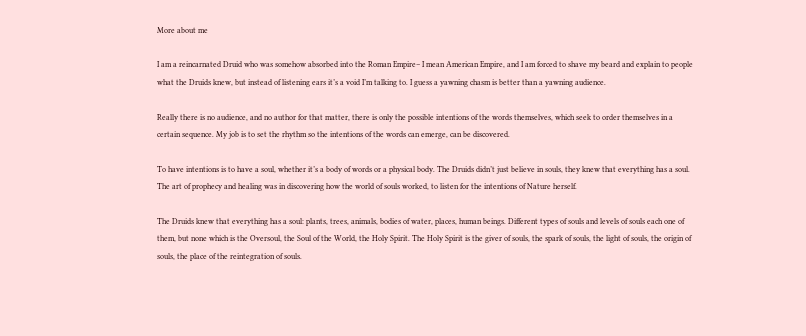More about me

I am a reincarnated Druid who was somehow absorbed into the Roman Empire– I mean American Empire, and I am forced to shave my beard and explain to people what the Druids knew, but instead of listening ears it’s a void I’m talking to. I guess a yawning chasm is better than a yawning audience.

Really there is no audience, and no author for that matter, there is only the possible intentions of the words themselves, which seek to order themselves in a certain sequence. My job is to set the rhythm so the intentions of the words can emerge, can be discovered.

To have intentions is to have a soul, whether it’s a body of words or a physical body. The Druids didn’t just believe in souls, they knew that everything has a soul. The art of prophecy and healing was in discovering how the world of souls worked, to listen for the intentions of Nature herself.

The Druids knew that everything has a soul: plants, trees, animals, bodies of water, places, human beings. Different types of souls and levels of souls each one of them, but none which is the Oversoul, the Soul of the World, the Holy Spirit. The Holy Spirit is the giver of souls, the spark of souls, the light of souls, the origin of souls, the place of the reintegration of souls.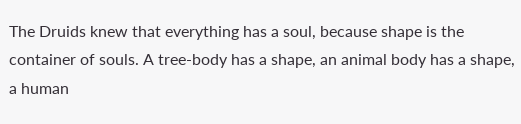The Druids knew that everything has a soul, because shape is the container of souls. A tree-body has a shape, an animal body has a shape, a human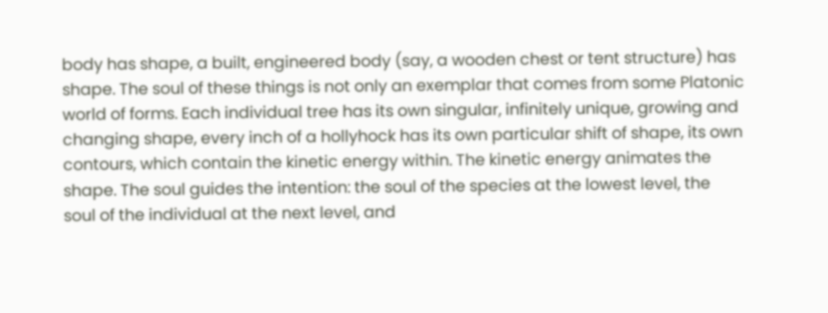body has shape, a built, engineered body (say, a wooden chest or tent structure) has shape. The soul of these things is not only an exemplar that comes from some Platonic world of forms. Each individual tree has its own singular, infinitely unique, growing and changing shape, every inch of a hollyhock has its own particular shift of shape, its own contours, which contain the kinetic energy within. The kinetic energy animates the shape. The soul guides the intention: the soul of the species at the lowest level, the soul of the individual at the next level, and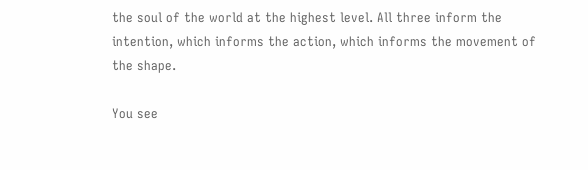the soul of the world at the highest level. All three inform the intention, which informs the action, which informs the movement of the shape.

You see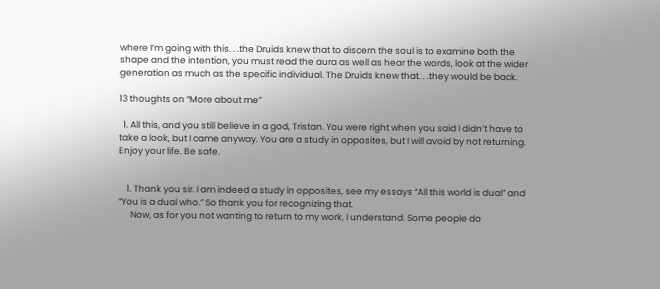where I’m going with this. . .the Druids knew that to discern the soul is to examine both the shape and the intention, you must read the aura as well as hear the words, look at the wider generation as much as the specific individual. The Druids knew that. . .they would be back.

13 thoughts on “More about me”

  1. All this, and you still believe in a god, Tristan. You were right when you said I didn’t have to take a look, but I came anyway. You are a study in opposites, but I will avoid by not returning. Enjoy your life. Be safe.


    1. Thank you sir. I am indeed a study in opposites, see my essays “All this world is dual” and “You is a dual who.” So thank you for recognizing that.
      Now, as for you not wanting to return to my work, I understand. Some people do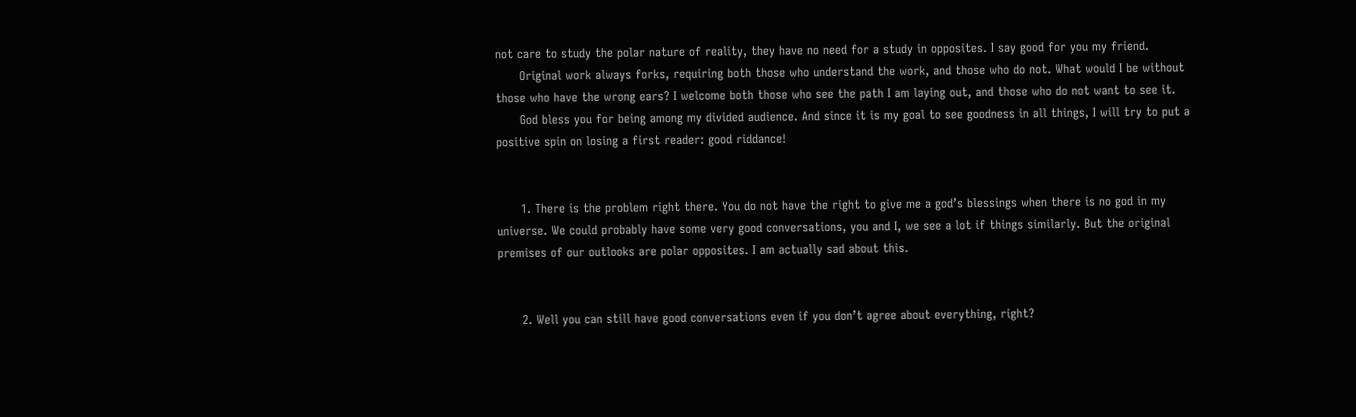not care to study the polar nature of reality, they have no need for a study in opposites. I say good for you my friend.
      Original work always forks, requiring both those who understand the work, and those who do not. What would I be without those who have the wrong ears? I welcome both those who see the path I am laying out, and those who do not want to see it.
      God bless you for being among my divided audience. And since it is my goal to see goodness in all things, I will try to put a positive spin on losing a first reader: good riddance!


      1. There is the problem right there. You do not have the right to give me a god’s blessings when there is no god in my universe. We could probably have some very good conversations, you and I, we see a lot if things similarly. But the original premises of our outlooks are polar opposites. I am actually sad about this.


      2. Well you can still have good conversations even if you don’t agree about everything, right?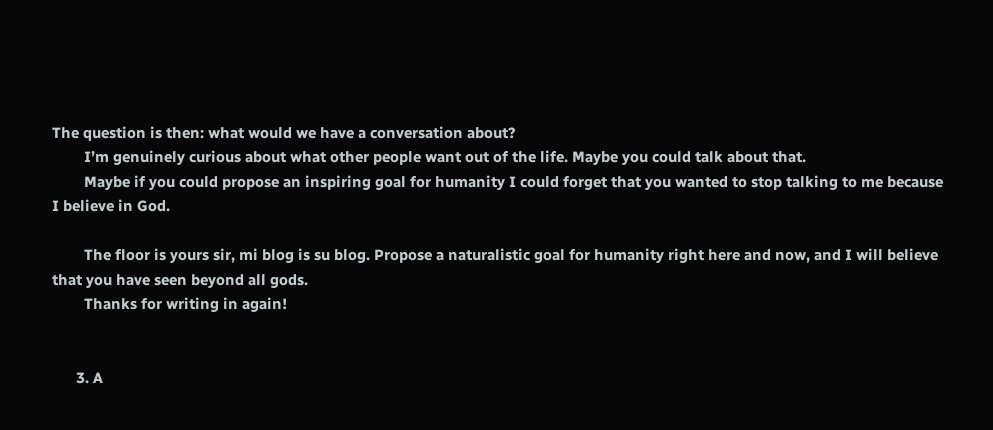The question is then: what would we have a conversation about?
        I’m genuinely curious about what other people want out of the life. Maybe you could talk about that.
        Maybe if you could propose an inspiring goal for humanity I could forget that you wanted to stop talking to me because I believe in God.

        The floor is yours sir, mi blog is su blog. Propose a naturalistic goal for humanity right here and now, and I will believe that you have seen beyond all gods.
        Thanks for writing in again!


      3. A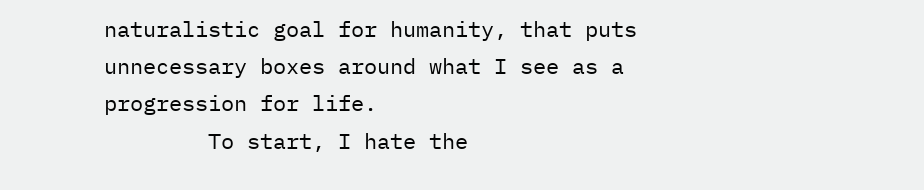naturalistic goal for humanity, that puts unnecessary boxes around what I see as a progression for life.
        To start, I hate the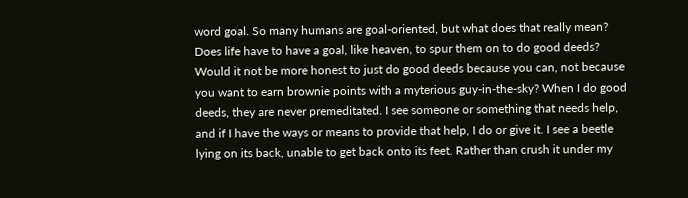word goal. So many humans are goal-oriented, but what does that really mean? Does life have to have a goal, like heaven, to spur them on to do good deeds? Would it not be more honest to just do good deeds because you can, not because you want to earn brownie points with a myterious guy-in-the-sky? When I do good deeds, they are never premeditated. I see someone or something that needs help, and if I have the ways or means to provide that help, I do or give it. I see a beetle lying on its back, unable to get back onto its feet. Rather than crush it under my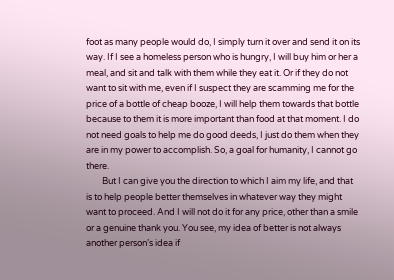foot as many people would do, I simply turn it over and send it on its way. If I see a homeless person who is hungry, I will buy him or her a meal, and sit and talk with them while they eat it. Or if they do not want to sit with me, even if I suspect they are scamming me for the price of a bottle of cheap booze, I will help them towards that bottle because to them it is more important than food at that moment. I do not need goals to help me do good deeds, I just do them when they are in my power to accomplish. So, a goal for humanity, I cannot go there.
        But I can give you the direction to which I aim my life, and that is to help people better themselves in whatever way they might want to proceed. And I will not do it for any price, other than a smile or a genuine thank you. You see, my idea of better is not always another person’s idea if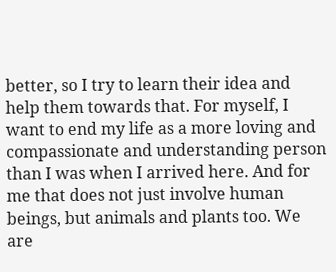better, so I try to learn their idea and help them towards that. For myself, I want to end my life as a more loving and compassionate and understanding person than I was when I arrived here. And for me that does not just involve human beings, but animals and plants too. We are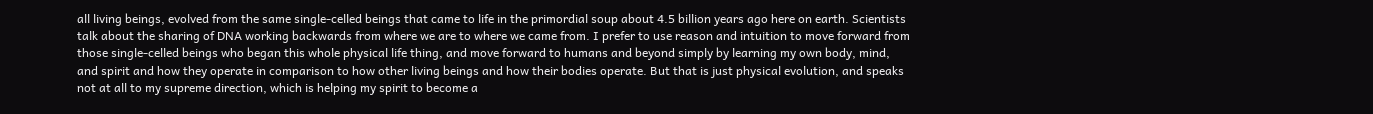all living beings, evolved from the same single-celled beings that came to life in the primordial soup about 4.5 billion years ago here on earth. Scientists talk about the sharing of DNA working backwards from where we are to where we came from. I prefer to use reason and intuition to move forward from those single-celled beings who began this whole physical life thing, and move forward to humans and beyond simply by learning my own body, mind, and spirit and how they operate in comparison to how other living beings and how their bodies operate. But that is just physical evolution, and speaks not at all to my supreme direction, which is helping my spirit to become a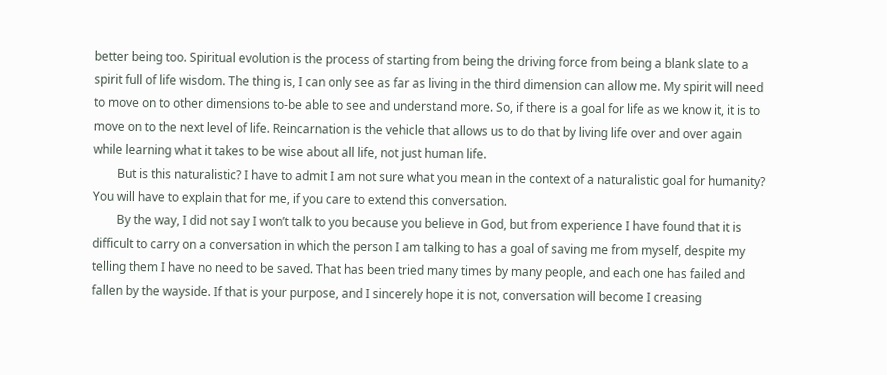better being too. Spiritual evolution is the process of starting from being the driving force from being a blank slate to a spirit full of life wisdom. The thing is, I can only see as far as living in the third dimension can allow me. My spirit will need to move on to other dimensions to-be able to see and understand more. So, if there is a goal for life as we know it, it is to move on to the next level of life. Reincarnation is the vehicle that allows us to do that by living life over and over again while learning what it takes to be wise about all life, not just human life.
        But is this naturalistic? I have to admit I am not sure what you mean in the context of a naturalistic goal for humanity? You will have to explain that for me, if you care to extend this conversation.
        By the way, I did not say I won’t talk to you because you believe in God, but from experience I have found that it is difficult to carry on a conversation in which the person I am talking to has a goal of saving me from myself, despite my telling them I have no need to be saved. That has been tried many times by many people, and each one has failed and fallen by the wayside. If that is your purpose, and I sincerely hope it is not, conversation will become I creasing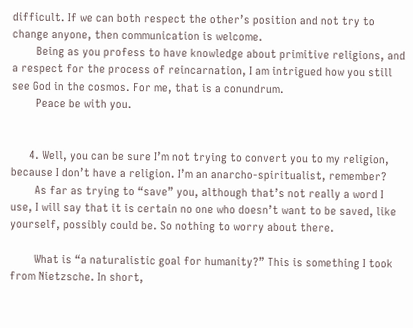difficult. If we can both respect the other’s position and not try to change anyone, then communication is welcome.
        Being as you profess to have knowledge about primitive religions, and a respect for the process of reincarnation, I am intrigued how you still see God in the cosmos. For me, that is a conundrum.
        Peace be with you.


      4. Well, you can be sure I’m not trying to convert you to my religion, because I don’t have a religion. I’m an anarcho-spiritualist, remember?
        As far as trying to “save” you, although that’s not really a word I use, I will say that it is certain no one who doesn’t want to be saved, like yourself, possibly could be. So nothing to worry about there.

        What is “a naturalistic goal for humanity?” This is something I took from Nietzsche. In short,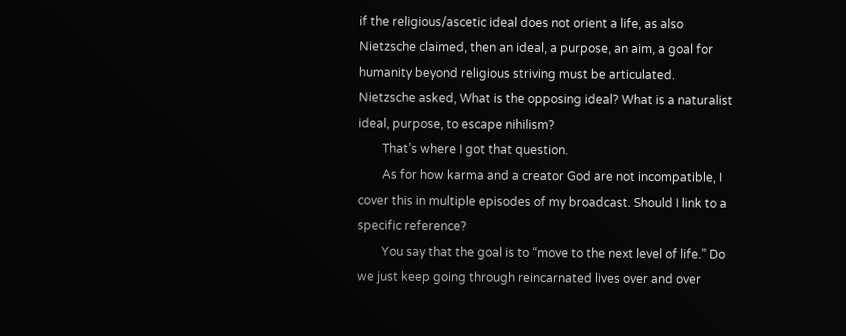if the religious/ascetic ideal does not orient a life, as also Nietzsche claimed, then an ideal, a purpose, an aim, a goal for humanity beyond religious striving must be articulated. Nietzsche asked, What is the opposing ideal? What is a naturalist ideal, purpose, to escape nihilism?
        That’s where I got that question.
        As for how karma and a creator God are not incompatible, I cover this in multiple episodes of my broadcast. Should I link to a specific reference?
        You say that the goal is to “move to the next level of life.” Do we just keep going through reincarnated lives over and over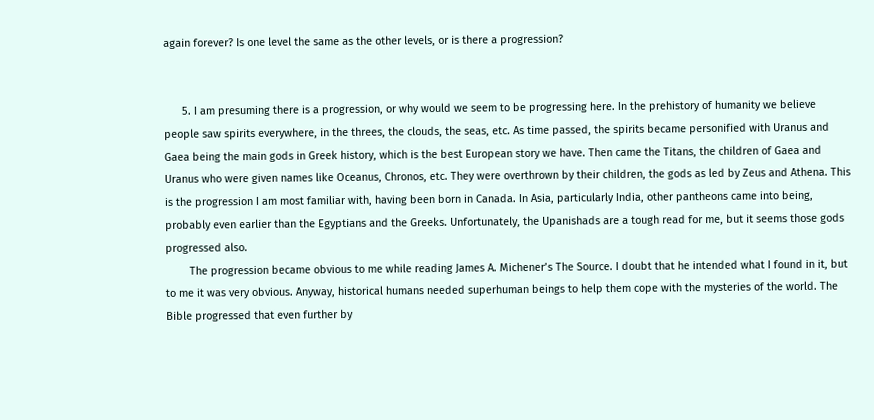again forever? Is one level the same as the other levels, or is there a progression?


      5. I am presuming there is a progression, or why would we seem to be progressing here. In the prehistory of humanity we believe people saw spirits everywhere, in the threes, the clouds, the seas, etc. As time passed, the spirits became personified with Uranus and Gaea being the main gods in Greek history, which is the best European story we have. Then came the Titans, the children of Gaea and Uranus who were given names like Oceanus, Chronos, etc. They were overthrown by their children, the gods as led by Zeus and Athena. This is the progression I am most familiar with, having been born in Canada. In Asia, particularly India, other pantheons came into being, probably even earlier than the Egyptians and the Greeks. Unfortunately, the Upanishads are a tough read for me, but it seems those gods progressed also.
        The progression became obvious to me while reading James A. Michener’s The Source. I doubt that he intended what I found in it, but to me it was very obvious. Anyway, historical humans needed superhuman beings to help them cope with the mysteries of the world. The Bible progressed that even further by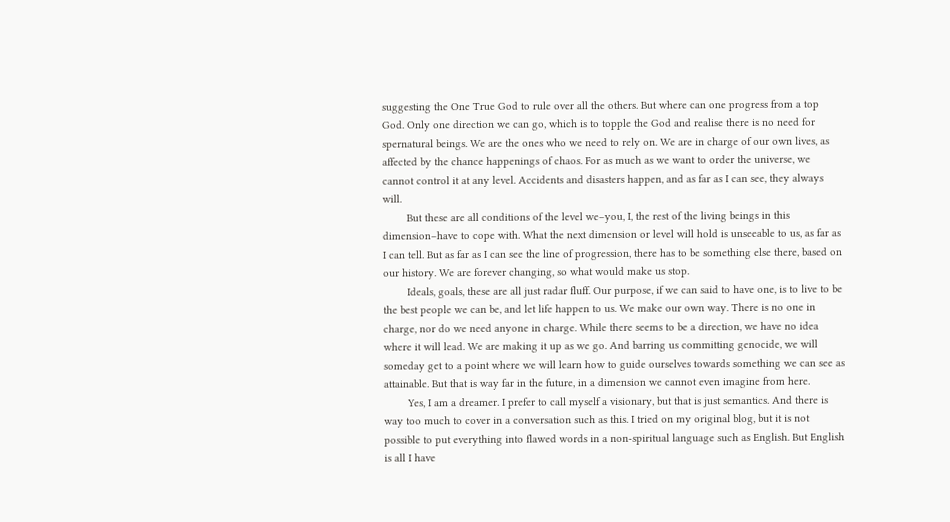suggesting the One True God to rule over all the others. But where can one progress from a top God. Only one direction we can go, which is to topple the God and realise there is no need for spernatural beings. We are the ones who we need to rely on. We are in charge of our own lives, as affected by the chance happenings of chaos. For as much as we want to order the universe, we cannot control it at any level. Accidents and disasters happen, and as far as I can see, they always will.
        But these are all conditions of the level we–you, I, the rest of the living beings in this dimension–have to cope with. What the next dimension or level will hold is unseeable to us, as far as I can tell. But as far as I can see the line of progression, there has to be something else there, based on our history. We are forever changing, so what would make us stop.
        Ideals, goals, these are all just radar fluff. Our purpose, if we can said to have one, is to live to be the best people we can be, and let life happen to us. We make our own way. There is no one in charge, nor do we need anyone in charge. While there seems to be a direction, we have no idea where it will lead. We are making it up as we go. And barring us committing genocide, we will someday get to a point where we will learn how to guide ourselves towards something we can see as attainable. But that is way far in the future, in a dimension we cannot even imagine from here.
        Yes, I am a dreamer. I prefer to call myself a visionary, but that is just semantics. And there is way too much to cover in a conversation such as this. I tried on my original blog, but it is not possible to put everything into flawed words in a non-spiritual language such as English. But English is all I have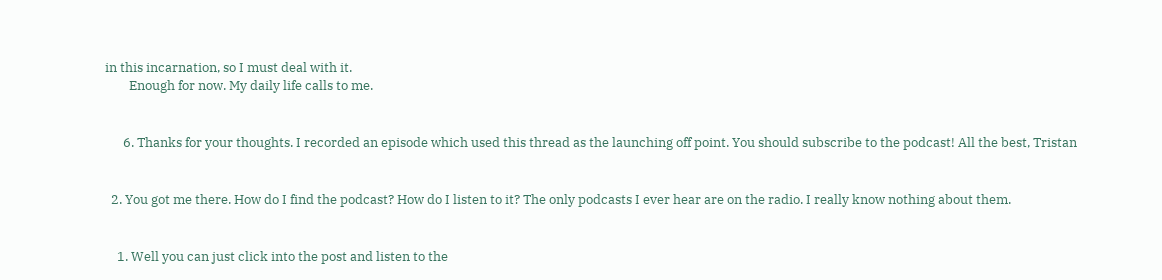in this incarnation, so I must deal with it.
        Enough for now. My daily life calls to me.


      6. Thanks for your thoughts. I recorded an episode which used this thread as the launching off point. You should subscribe to the podcast! All the best, Tristan


  2. You got me there. How do I find the podcast? How do I listen to it? The only podcasts I ever hear are on the radio. I really know nothing about them.


    1. Well you can just click into the post and listen to the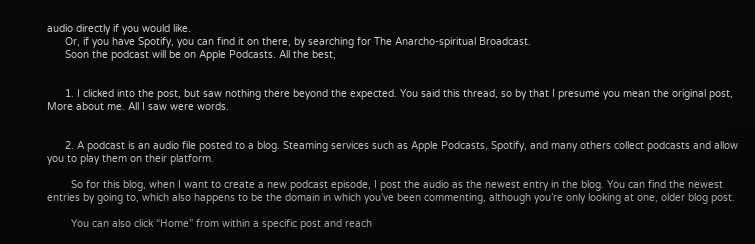audio directly if you would like.
      Or, if you have Spotify, you can find it on there, by searching for The Anarcho-spiritual Broadcast.
      Soon the podcast will be on Apple Podcasts. All the best,


      1. I clicked into the post, but saw nothing there beyond the expected. You said this thread, so by that I presume you mean the original post, More about me. All I saw were words.


      2. A podcast is an audio file posted to a blog. Steaming services such as Apple Podcasts, Spotify, and many others collect podcasts and allow you to play them on their platform.

        So for this blog, when I want to create a new podcast episode, I post the audio as the newest entry in the blog. You can find the newest entries by going to, which also happens to be the domain in which you’ve been commenting, although you’re only looking at one, older blog post.

        You can also click “Home” from within a specific post and reach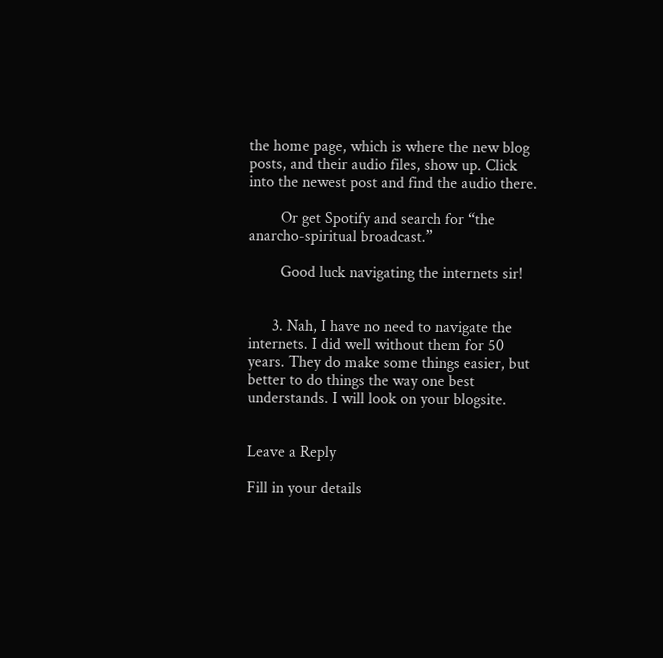the home page, which is where the new blog posts, and their audio files, show up. Click into the newest post and find the audio there.

        Or get Spotify and search for “the anarcho-spiritual broadcast.”

        Good luck navigating the internets sir!


      3. Nah, I have no need to navigate the internets. I did well without them for 50 years. They do make some things easier, but better to do things the way one best understands. I will look on your blogsite.


Leave a Reply

Fill in your details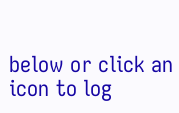below or click an icon to log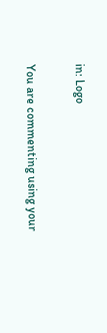in: Logo

You are commenting using your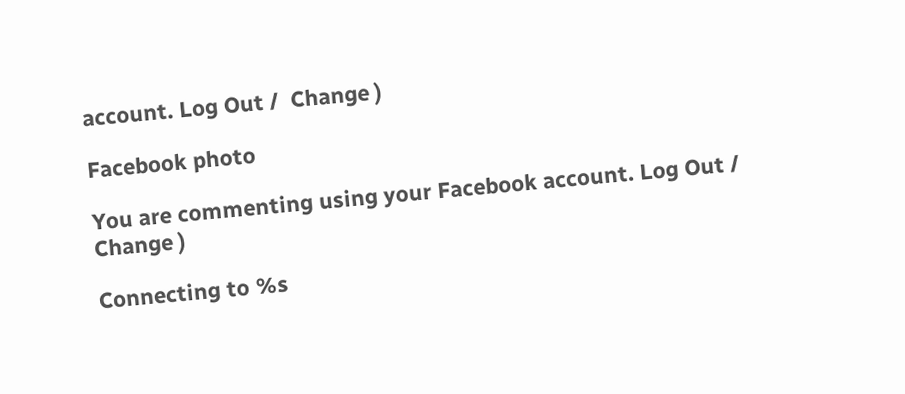account. Log Out /  Change )

Facebook photo

You are commenting using your Facebook account. Log Out /  Change )

Connecting to %s